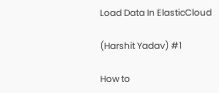Load Data In ElasticCloud

(Harshit Yadav) #1

How to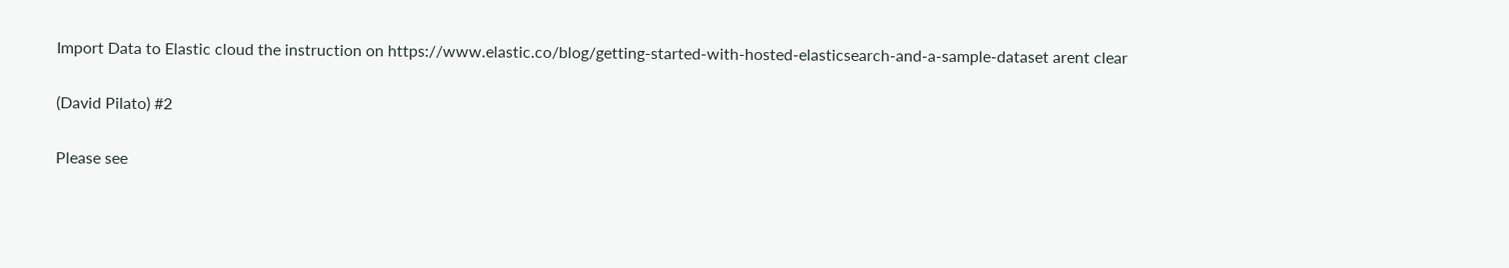Import Data to Elastic cloud the instruction on https://www.elastic.co/blog/getting-started-with-hosted-elasticsearch-and-a-sample-dataset arent clear

(David Pilato) #2

Please see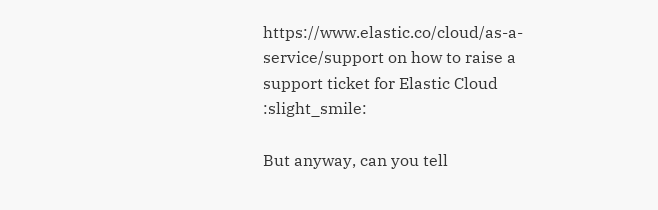https://www.elastic.co/cloud/as-a-service/support on how to raise a support ticket for Elastic Cloud :slight_smile:

But anyway, can you tell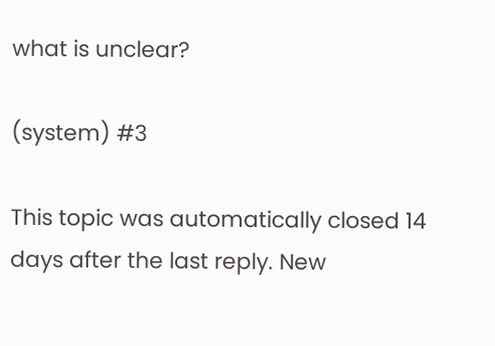what is unclear?

(system) #3

This topic was automatically closed 14 days after the last reply. New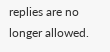replies are no longer allowed.